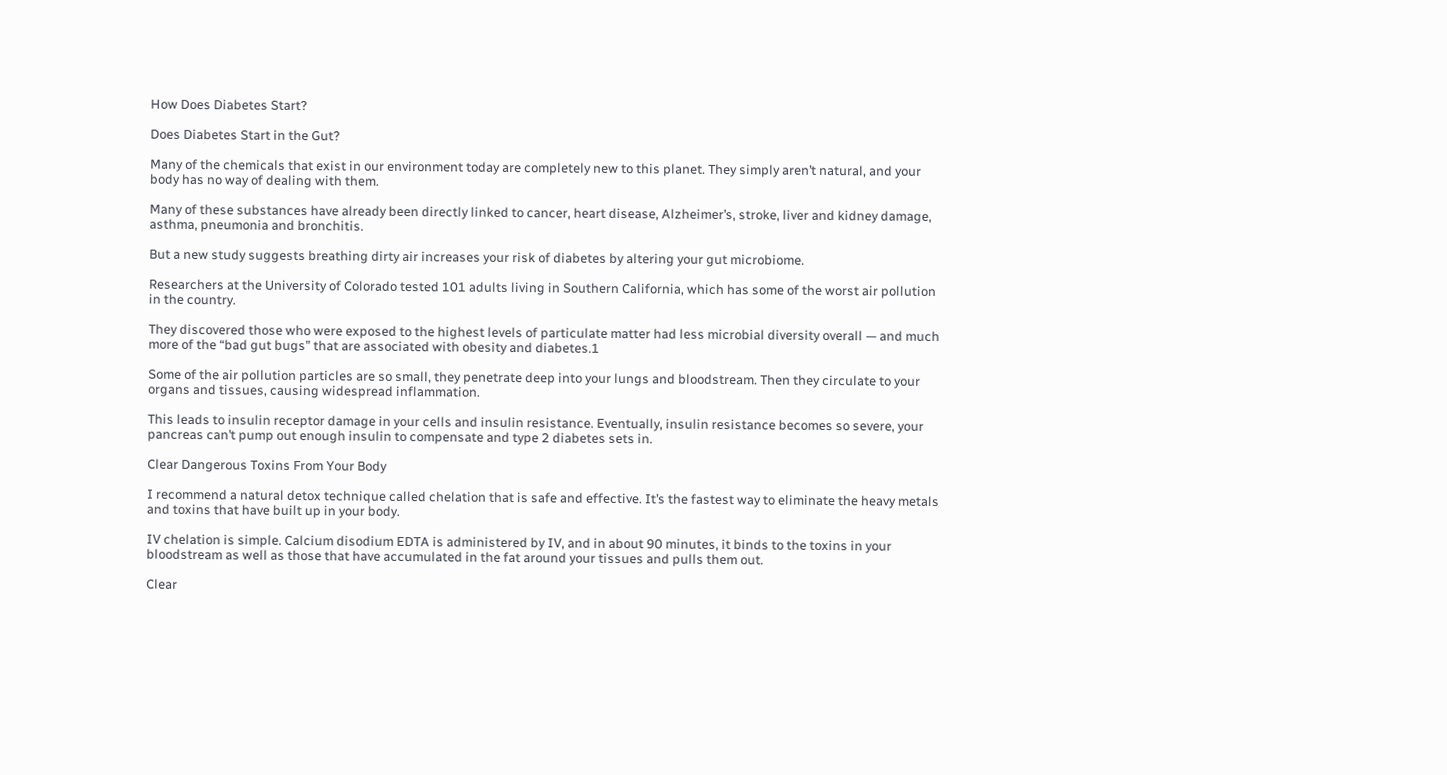How Does Diabetes Start?

Does Diabetes Start in the Gut?

Many of the chemicals that exist in our environment today are completely new to this planet. They simply aren’t natural, and your body has no way of dealing with them.

Many of these substances have already been directly linked to cancer, heart disease, Alzheimer’s, stroke, liver and kidney damage, asthma, pneumonia and bronchitis.

But a new study suggests breathing dirty air increases your risk of diabetes by altering your gut microbiome.

Researchers at the University of Colorado tested 101 adults living in Southern California, which has some of the worst air pollution in the country.

They discovered those who were exposed to the highest levels of particulate matter had less microbial diversity overall — and much more of the “bad gut bugs” that are associated with obesity and diabetes.1

Some of the air pollution particles are so small, they penetrate deep into your lungs and bloodstream. Then they circulate to your organs and tissues, causing widespread inflammation.

This leads to insulin receptor damage in your cells and insulin resistance. Eventually, insulin resistance becomes so severe, your pancreas can’t pump out enough insulin to compensate and type 2 diabetes sets in.

Clear Dangerous Toxins From Your Body

I recommend a natural detox technique called chelation that is safe and effective. It’s the fastest way to eliminate the heavy metals and toxins that have built up in your body.

IV chelation is simple. Calcium disodium EDTA is administered by IV, and in about 90 minutes, it binds to the toxins in your bloodstream as well as those that have accumulated in the fat around your tissues and pulls them out.

Clear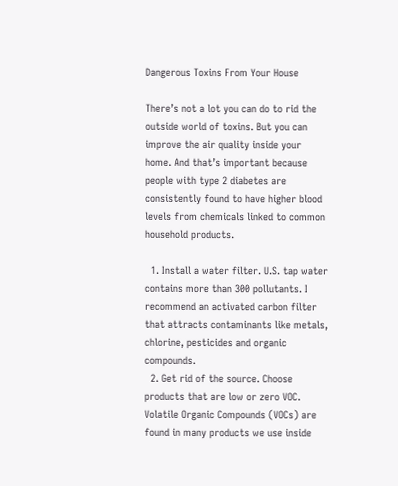Dangerous Toxins From Your House

There’s not a lot you can do to rid the outside world of toxins. But you can improve the air quality inside your home. And that’s important because people with type 2 diabetes are consistently found to have higher blood levels from chemicals linked to common household products.

  1. Install a water filter. U.S. tap water contains more than 300 pollutants. I recommend an activated carbon filter that attracts contaminants like metals, chlorine, pesticides and organic compounds.
  2. Get rid of the source. Choose products that are low or zero VOC. Volatile Organic Compounds (VOCs) are found in many products we use inside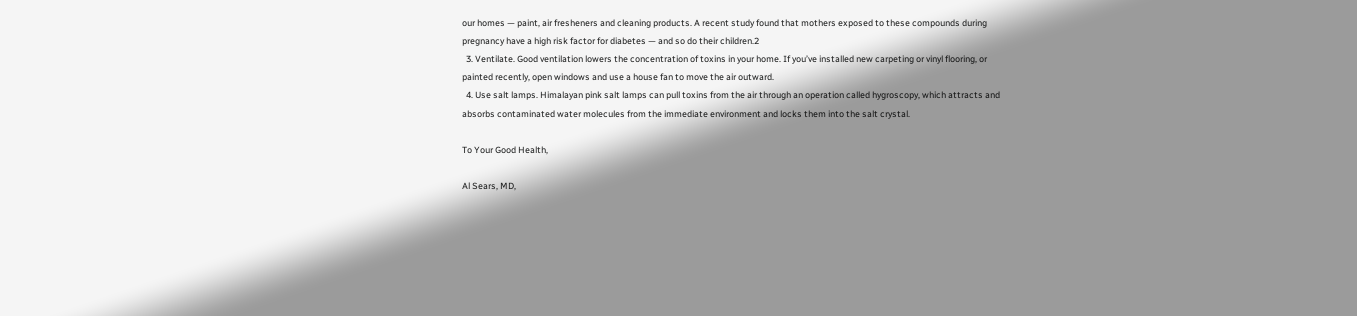our homes — paint, air fresheners and cleaning products. A recent study found that mothers exposed to these compounds during pregnancy have a high risk factor for diabetes — and so do their children.2
  3. Ventilate. Good ventilation lowers the concentration of toxins in your home. If you’ve installed new carpeting or vinyl flooring, or painted recently, open windows and use a house fan to move the air outward.
  4. Use salt lamps. Himalayan pink salt lamps can pull toxins from the air through an operation called hygroscopy, which attracts and absorbs contaminated water molecules from the immediate environment and locks them into the salt crystal.

To Your Good Health,

Al Sears, MD,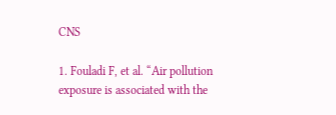CNS

1. Fouladi F, et al. “Air pollution exposure is associated with the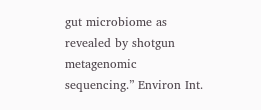gut microbiome as revealed by shotgun metagenomic sequencing.” Environ Int.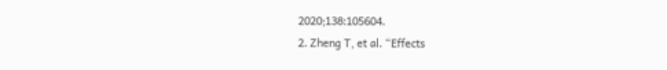2020;138:105604.
2. Zheng T, et al. “Effects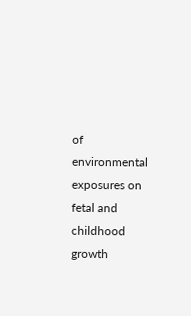of environmental exposures on fetal and childhood growth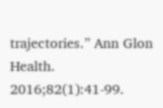trajectories.” Ann Glon Health. 2016;82(1):41-99.